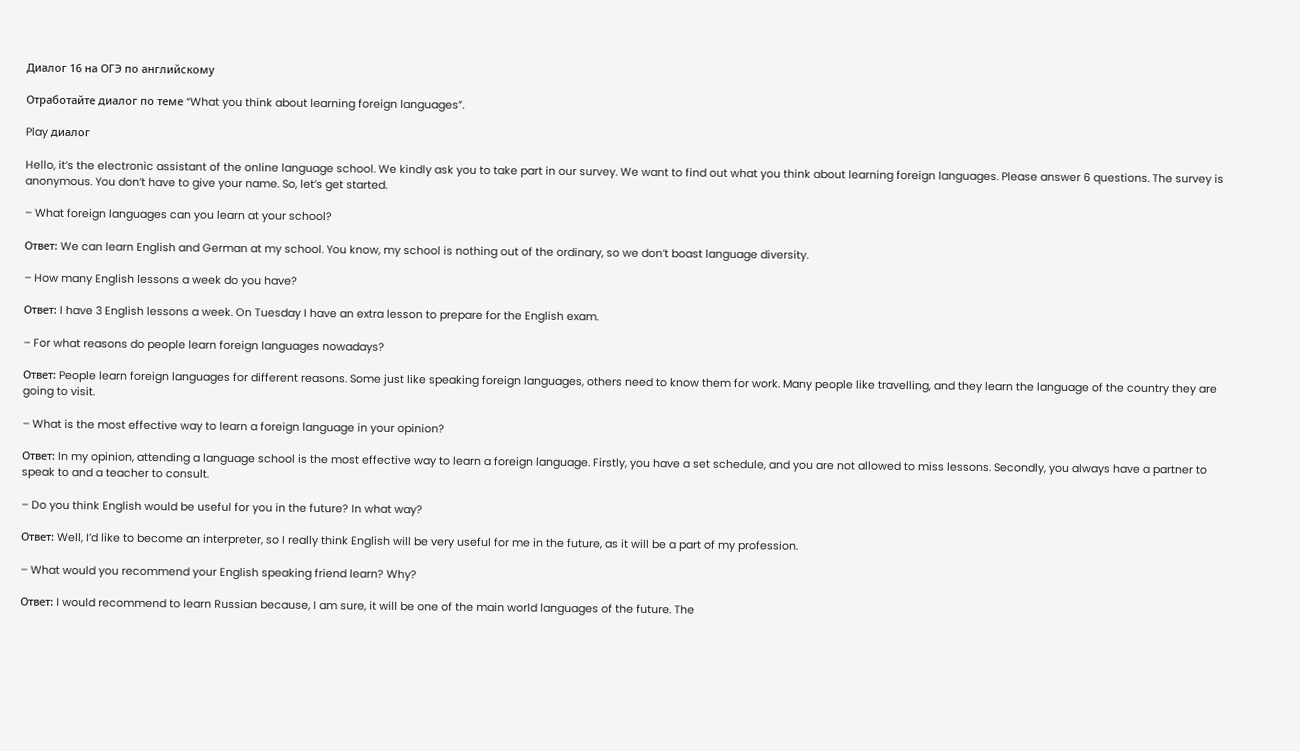Диалог 16 на ОГЭ по английскому

Отработайте диалог по теме “What you think about learning foreign languages”.

Play диалог

Hello, it’s the electronic assistant of the online language school. We kindly ask you to take part in our survey. We want to find out what you think about learning foreign languages. Please answer 6 questions. The survey is anonymous. You don’t have to give your name. So, let’s get started.

– What foreign languages can you learn at your school?

Ответ: We can learn English and German at my school. You know, my school is nothing out of the ordinary, so we don’t boast language diversity.

– How many English lessons a week do you have?

Ответ: I have 3 English lessons a week. On Tuesday I have an extra lesson to prepare for the English exam.

– For what reasons do people learn foreign languages nowadays?

Ответ: People learn foreign languages for different reasons. Some just like speaking foreign languages, others need to know them for work. Many people like travelling, and they learn the language of the country they are going to visit.

– What is the most effective way to learn a foreign language in your opinion?

Ответ: In my opinion, attending a language school is the most effective way to learn a foreign language. Firstly, you have a set schedule, and you are not allowed to miss lessons. Secondly, you always have a partner to speak to and a teacher to consult.

– Do you think English would be useful for you in the future? In what way?

Ответ: Well, I’d like to become an interpreter, so I really think English will be very useful for me in the future, as it will be a part of my profession.

– What would you recommend your English speaking friend learn? Why?

Ответ: I would recommend to learn Russian because, I am sure, it will be one of the main world languages of the future. The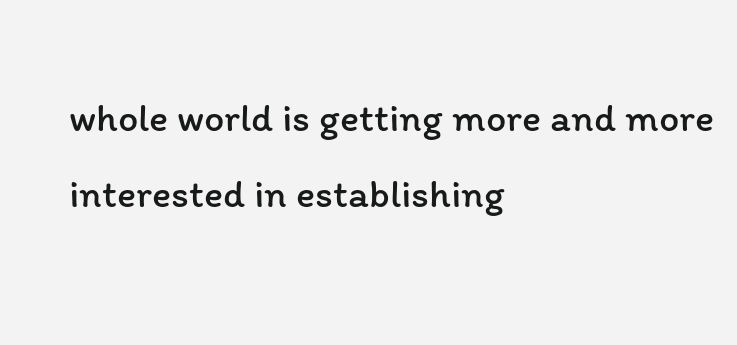whole world is getting more and more interested in establishing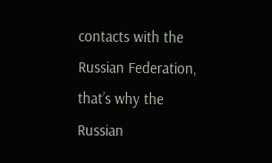contacts with the Russian Federation, that’s why the Russian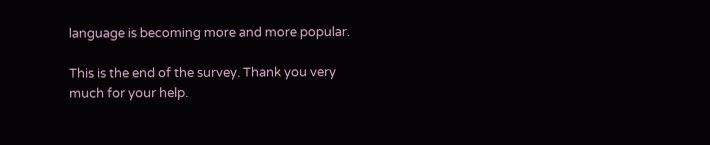language is becoming more and more popular.

This is the end of the survey. Thank you very much for your help.